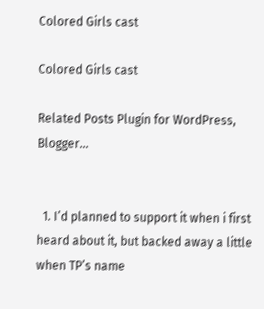Colored Girls cast

Colored Girls cast

Related Posts Plugin for WordPress, Blogger...


  1. I’d planned to support it when i first heard about it, but backed away a little when TP’s name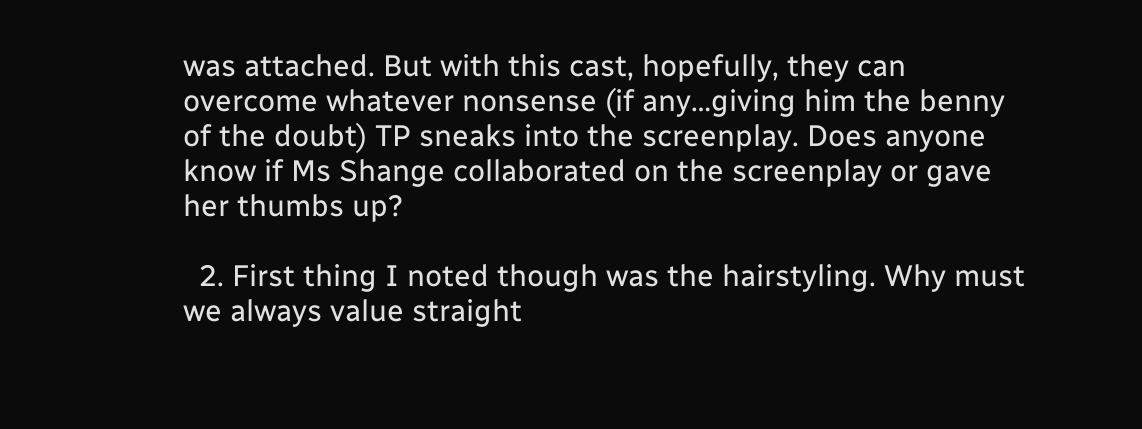was attached. But with this cast, hopefully, they can overcome whatever nonsense (if any…giving him the benny of the doubt) TP sneaks into the screenplay. Does anyone know if Ms Shange collaborated on the screenplay or gave her thumbs up?

  2. First thing I noted though was the hairstyling. Why must we always value straight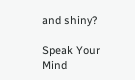and shiny?

Speak Your Mind